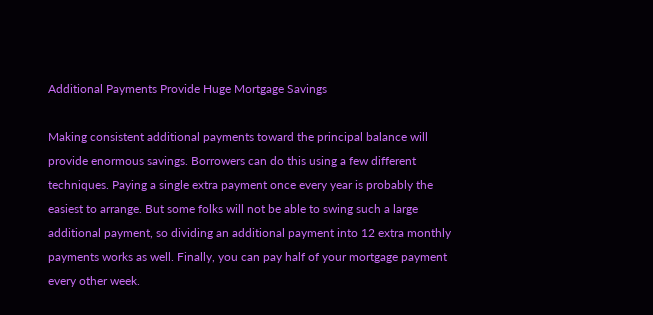Additional Payments Provide Huge Mortgage Savings

Making consistent additional payments toward the principal balance will provide enormous savings. Borrowers can do this using a few different techniques. Paying a single extra payment once every year is probably the easiest to arrange. But some folks will not be able to swing such a large additional payment, so dividing an additional payment into 12 extra monthly payments works as well. Finally, you can pay half of your mortgage payment every other week.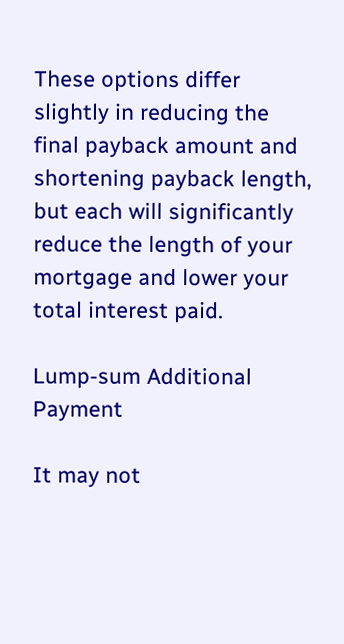These options differ slightly in reducing the final payback amount and shortening payback length, but each will significantly reduce the length of your mortgage and lower your total interest paid.

Lump-sum Additional Payment

It may not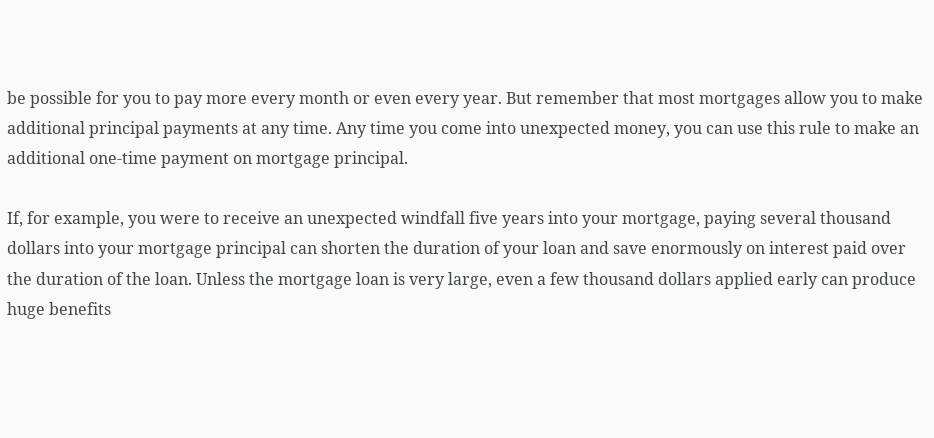be possible for you to pay more every month or even every year. But remember that most mortgages allow you to make additional principal payments at any time. Any time you come into unexpected money, you can use this rule to make an additional one-time payment on mortgage principal.

If, for example, you were to receive an unexpected windfall five years into your mortgage, paying several thousand dollars into your mortgage principal can shorten the duration of your loan and save enormously on interest paid over the duration of the loan. Unless the mortgage loan is very large, even a few thousand dollars applied early can produce huge benefits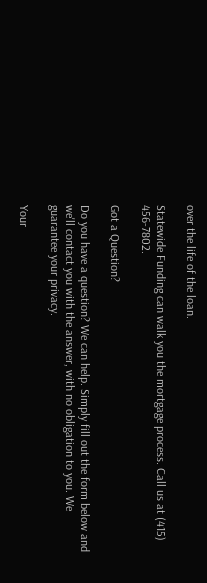over the life of the loan.

Statewide Funding can walk you the mortgage process. Call us at (415) 456-7802.

Got a Question?

Do you have a question? We can help. Simply fill out the form below and we'll contact you with the answer, with no obligation to you. We guarantee your privacy.

Your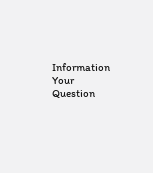Information
Your Question